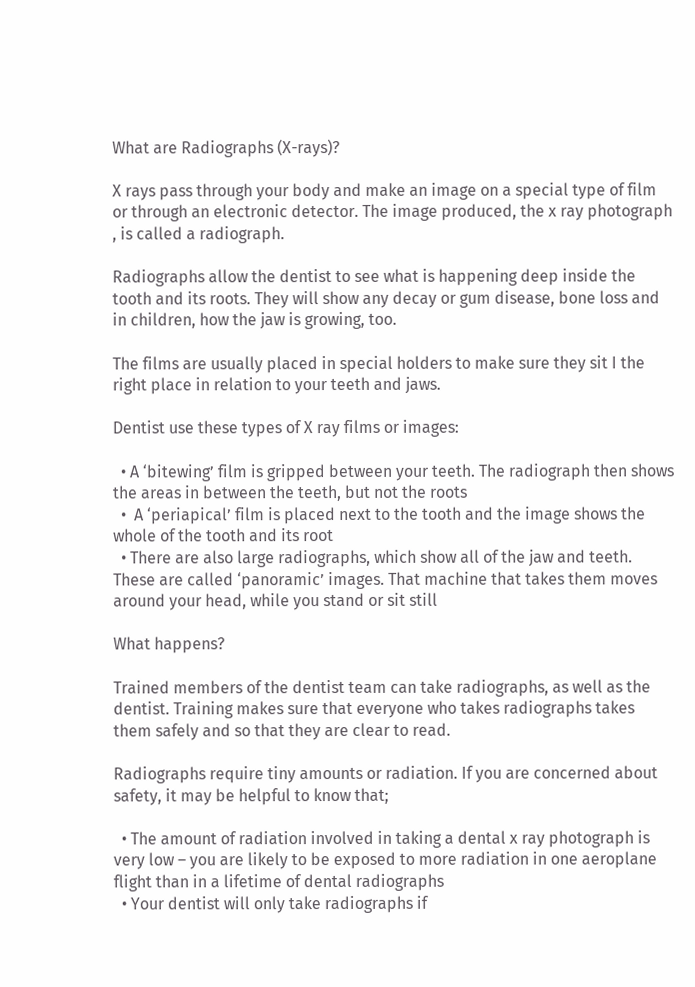What are Radiographs (X-rays)?

X rays pass through your body and make an image on a special type of film or through an electronic detector. The image produced, the x ray photograph , is called a radiograph.

Radiographs allow the dentist to see what is happening deep inside the tooth and its roots. They will show any decay or gum disease, bone loss and in children, how the jaw is growing, too.

The films are usually placed in special holders to make sure they sit I the right place in relation to your teeth and jaws.

Dentist use these types of X ray films or images:

  • A ‘bitewing’ film is gripped between your teeth. The radiograph then shows the areas in between the teeth, but not the roots
  •  A ‘periapical’ film is placed next to the tooth and the image shows the whole of the tooth and its root
  • There are also large radiographs, which show all of the jaw and teeth. These are called ‘panoramic’ images. That machine that takes them moves around your head, while you stand or sit still

What happens?

Trained members of the dentist team can take radiographs, as well as the dentist. Training makes sure that everyone who takes radiographs takes them safely and so that they are clear to read.

Radiographs require tiny amounts or radiation. If you are concerned about safety, it may be helpful to know that;

  • The amount of radiation involved in taking a dental x ray photograph is very low – you are likely to be exposed to more radiation in one aeroplane flight than in a lifetime of dental radiographs
  • Your dentist will only take radiographs if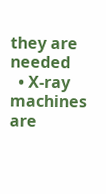they are needed
  • X-ray machines are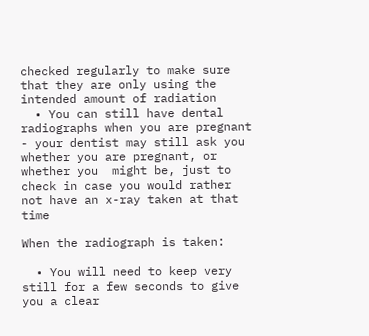checked regularly to make sure that they are only using the intended amount of radiation
  • You can still have dental radiographs when you are pregnant  - your dentist may still ask you whether you are pregnant, or whether you  might be, just to check in case you would rather not have an x-ray taken at that time

When the radiograph is taken:

  • You will need to keep very still for a few seconds to give you a clear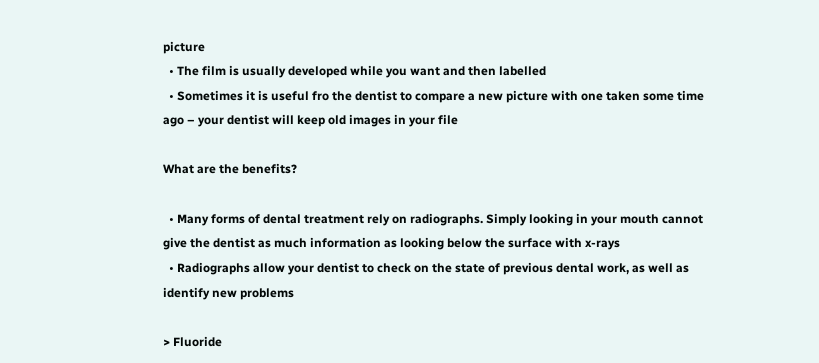picture
  • The film is usually developed while you want and then labelled
  • Sometimes it is useful fro the dentist to compare a new picture with one taken some time ago – your dentist will keep old images in your file

What are the benefits?

  • Many forms of dental treatment rely on radiographs. Simply looking in your mouth cannot give the dentist as much information as looking below the surface with x-rays
  • Radiographs allow your dentist to check on the state of previous dental work, as well as identify new problems

> Fluoride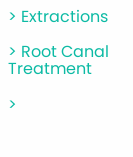> Extractions

> Root Canal Treatment

>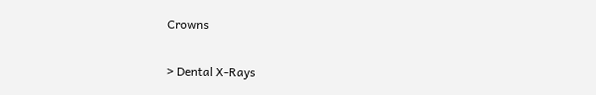Crowns

> Dental X-Rays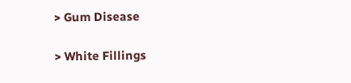> Gum Disease

> White Fillings